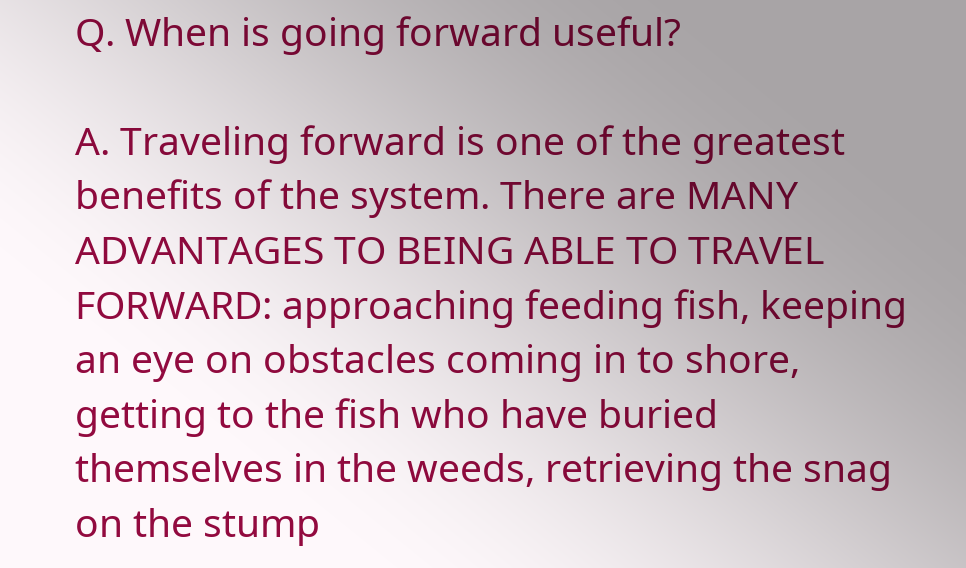Q. When is going forward useful?

A. Traveling forward is one of the greatest benefits of the system. There are MANY ADVANTAGES TO BEING ABLE TO TRAVEL FORWARD: approaching feeding fish, keeping an eye on obstacles coming in to shore, getting to the fish who have buried themselves in the weeds, retrieving the snag on the stump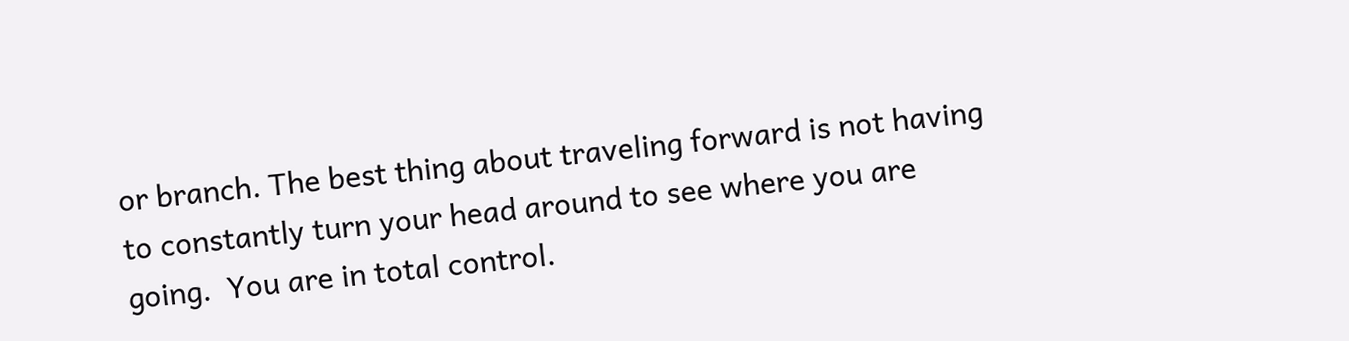or branch. The best thing about traveling forward is not having to constantly turn your head around to see where you are going.  You are in total control.